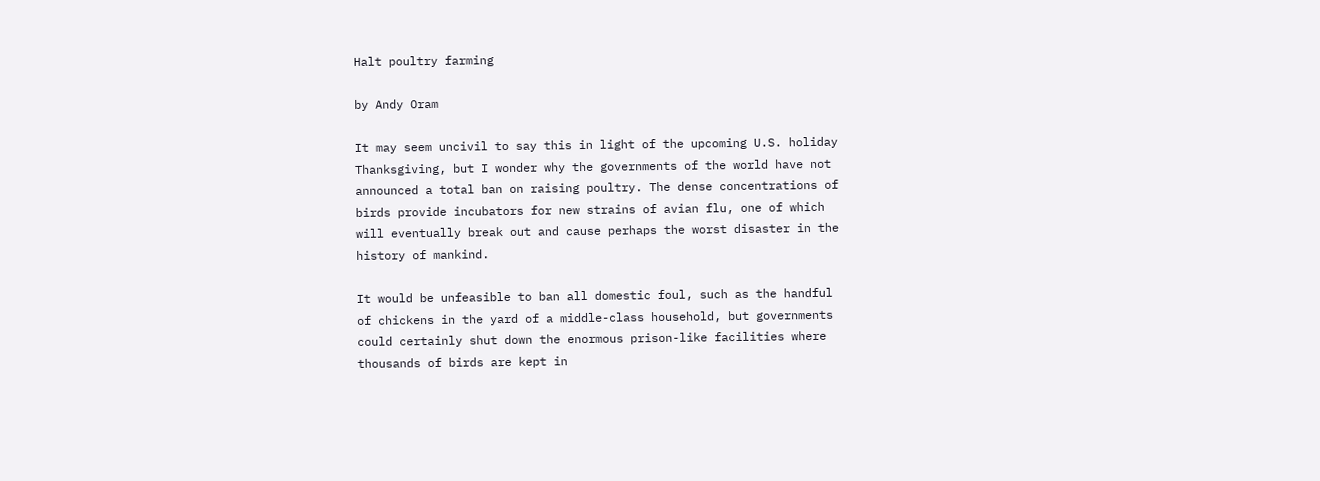Halt poultry farming

by Andy Oram

It may seem uncivil to say this in light of the upcoming U.S. holiday
Thanksgiving, but I wonder why the governments of the world have not
announced a total ban on raising poultry. The dense concentrations of
birds provide incubators for new strains of avian flu, one of which
will eventually break out and cause perhaps the worst disaster in the
history of mankind.

It would be unfeasible to ban all domestic foul, such as the handful
of chickens in the yard of a middle-class household, but governments
could certainly shut down the enormous prison-like facilities where
thousands of birds are kept in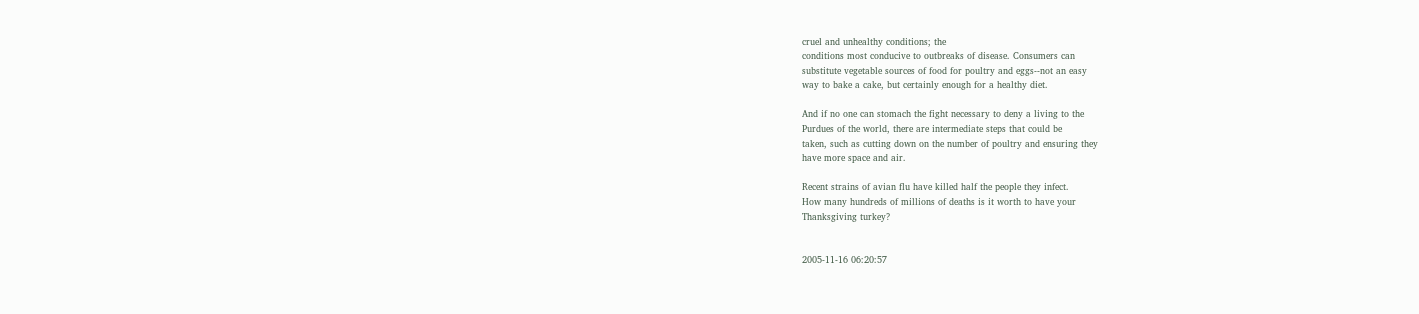cruel and unhealthy conditions; the
conditions most conducive to outbreaks of disease. Consumers can
substitute vegetable sources of food for poultry and eggs--not an easy
way to bake a cake, but certainly enough for a healthy diet.

And if no one can stomach the fight necessary to deny a living to the
Purdues of the world, there are intermediate steps that could be
taken, such as cutting down on the number of poultry and ensuring they
have more space and air.

Recent strains of avian flu have killed half the people they infect.
How many hundreds of millions of deaths is it worth to have your
Thanksgiving turkey?


2005-11-16 06:20:57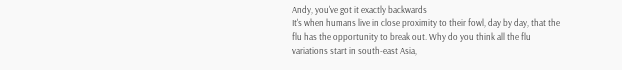Andy, you've got it exactly backwards
It's when humans live in close proximity to their fowl, day by day, that the flu has the opportunity to break out. Why do you think all the flu variations start in south-east Asia,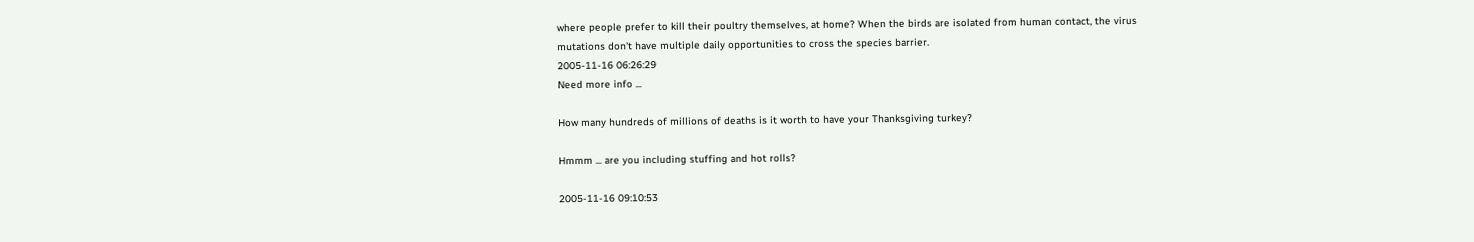where people prefer to kill their poultry themselves, at home? When the birds are isolated from human contact, the virus mutations don't have multiple daily opportunities to cross the species barrier.
2005-11-16 06:26:29
Need more info ...

How many hundreds of millions of deaths is it worth to have your Thanksgiving turkey?

Hmmm ... are you including stuffing and hot rolls?

2005-11-16 09:10:53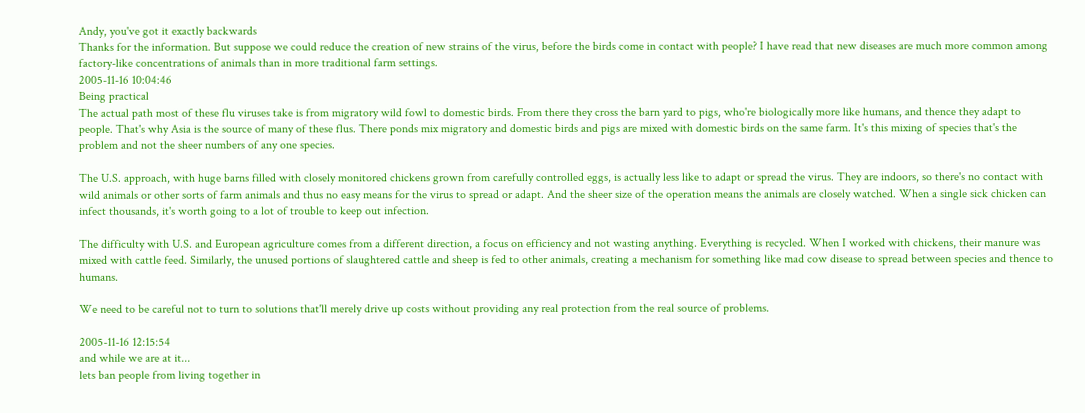Andy, you've got it exactly backwards
Thanks for the information. But suppose we could reduce the creation of new strains of the virus, before the birds come in contact with people? I have read that new diseases are much more common among factory-like concentrations of animals than in more traditional farm settings.
2005-11-16 10:04:46
Being practical
The actual path most of these flu viruses take is from migratory wild fowl to domestic birds. From there they cross the barn yard to pigs, who're biologically more like humans, and thence they adapt to people. That's why Asia is the source of many of these flus. There ponds mix migratory and domestic birds and pigs are mixed with domestic birds on the same farm. It's this mixing of species that's the problem and not the sheer numbers of any one species.

The U.S. approach, with huge barns filled with closely monitored chickens grown from carefully controlled eggs, is actually less like to adapt or spread the virus. They are indoors, so there's no contact with wild animals or other sorts of farm animals and thus no easy means for the virus to spread or adapt. And the sheer size of the operation means the animals are closely watched. When a single sick chicken can infect thousands, it's worth going to a lot of trouble to keep out infection.

The difficulty with U.S. and European agriculture comes from a different direction, a focus on efficiency and not wasting anything. Everything is recycled. When I worked with chickens, their manure was mixed with cattle feed. Similarly, the unused portions of slaughtered cattle and sheep is fed to other animals, creating a mechanism for something like mad cow disease to spread between species and thence to humans.

We need to be careful not to turn to solutions that'll merely drive up costs without providing any real protection from the real source of problems.

2005-11-16 12:15:54
and while we are at it...
lets ban people from living together in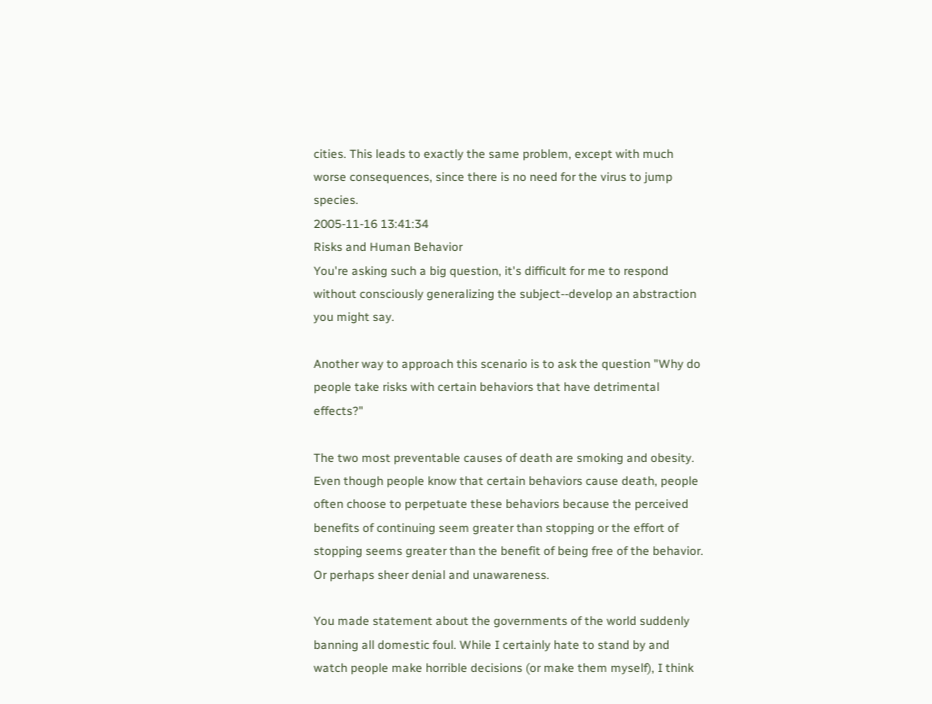cities. This leads to exactly the same problem, except with much worse consequences, since there is no need for the virus to jump species.
2005-11-16 13:41:34
Risks and Human Behavior
You're asking such a big question, it's difficult for me to respond without consciously generalizing the subject--develop an abstraction you might say.

Another way to approach this scenario is to ask the question "Why do people take risks with certain behaviors that have detrimental effects?"

The two most preventable causes of death are smoking and obesity. Even though people know that certain behaviors cause death, people often choose to perpetuate these behaviors because the perceived benefits of continuing seem greater than stopping or the effort of stopping seems greater than the benefit of being free of the behavior. Or perhaps sheer denial and unawareness.

You made statement about the governments of the world suddenly banning all domestic foul. While I certainly hate to stand by and watch people make horrible decisions (or make them myself), I think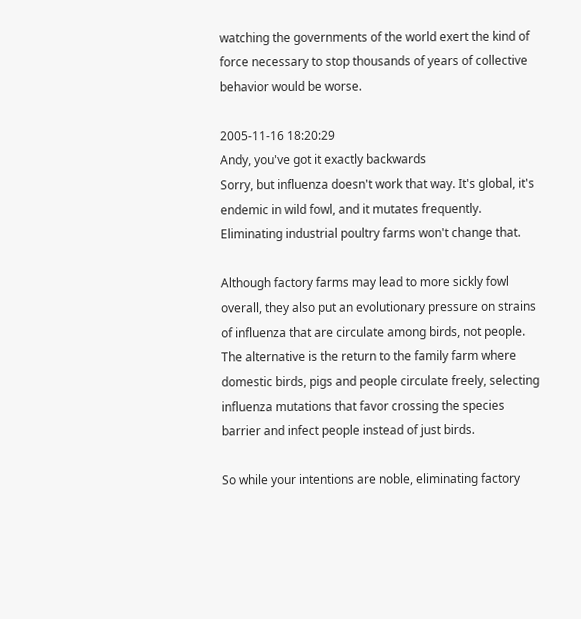watching the governments of the world exert the kind of force necessary to stop thousands of years of collective behavior would be worse.

2005-11-16 18:20:29
Andy, you've got it exactly backwards
Sorry, but influenza doesn't work that way. It's global, it's endemic in wild fowl, and it mutates frequently. Eliminating industrial poultry farms won't change that.

Although factory farms may lead to more sickly fowl overall, they also put an evolutionary pressure on strains of influenza that are circulate among birds, not people. The alternative is the return to the family farm where domestic birds, pigs and people circulate freely, selecting influenza mutations that favor crossing the species barrier and infect people instead of just birds.

So while your intentions are noble, eliminating factory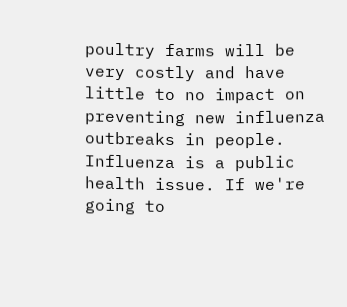poultry farms will be very costly and have little to no impact on preventing new influenza outbreaks in people. Influenza is a public health issue. If we're going to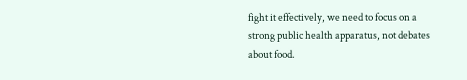fight it effectively, we need to focus on a strong public health apparatus, not debates about food.